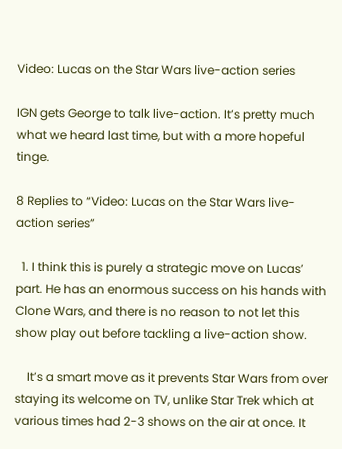Video: Lucas on the Star Wars live-action series

IGN gets George to talk live-action. It’s pretty much what we heard last time, but with a more hopeful tinge.

8 Replies to “Video: Lucas on the Star Wars live-action series”

  1. I think this is purely a strategic move on Lucas’ part. He has an enormous success on his hands with Clone Wars, and there is no reason to not let this show play out before tackling a live-action show.

    It’s a smart move as it prevents Star Wars from over staying its welcome on TV, unlike Star Trek which at various times had 2-3 shows on the air at once. It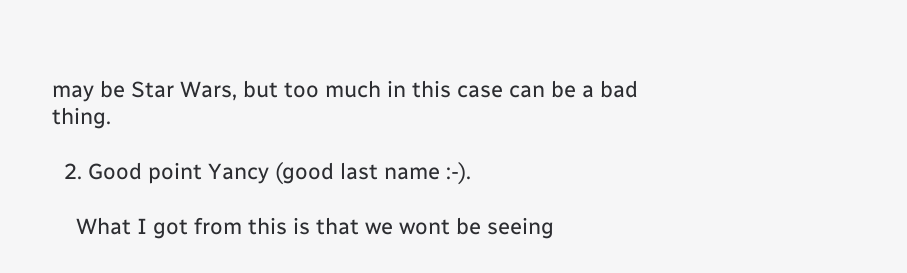may be Star Wars, but too much in this case can be a bad thing.

  2. Good point Yancy (good last name :-).

    What I got from this is that we wont be seeing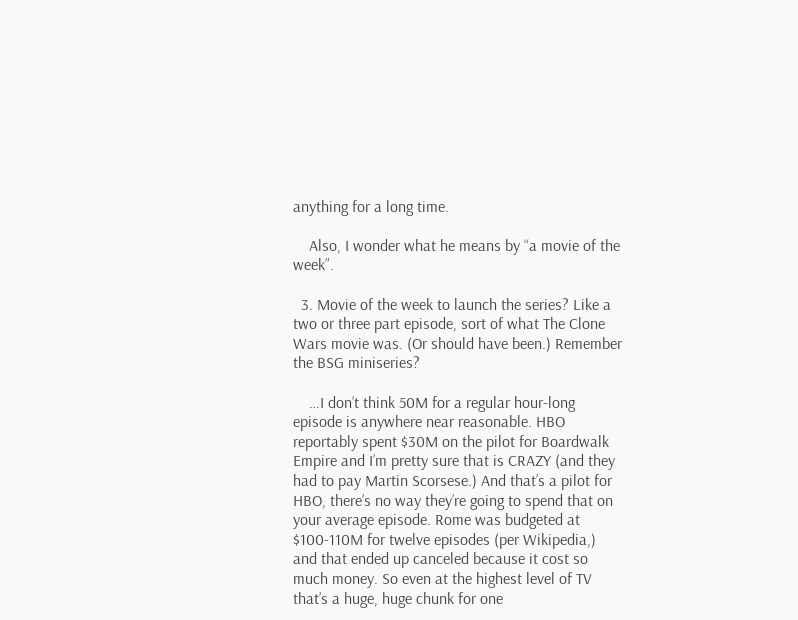anything for a long time.

    Also, I wonder what he means by “a movie of the week”.

  3. Movie of the week to launch the series? Like a two or three part episode, sort of what The Clone Wars movie was. (Or should have been.) Remember the BSG miniseries?

    …I don’t think 50M for a regular hour-long episode is anywhere near reasonable. HBO reportably spent $30M on the pilot for Boardwalk Empire and I’m pretty sure that is CRAZY (and they had to pay Martin Scorsese.) And that’s a pilot for HBO, there’s no way they’re going to spend that on your average episode. Rome was budgeted at $100-110M for twelve episodes (per Wikipedia,) and that ended up canceled because it cost so much money. So even at the highest level of TV that’s a huge, huge chunk for one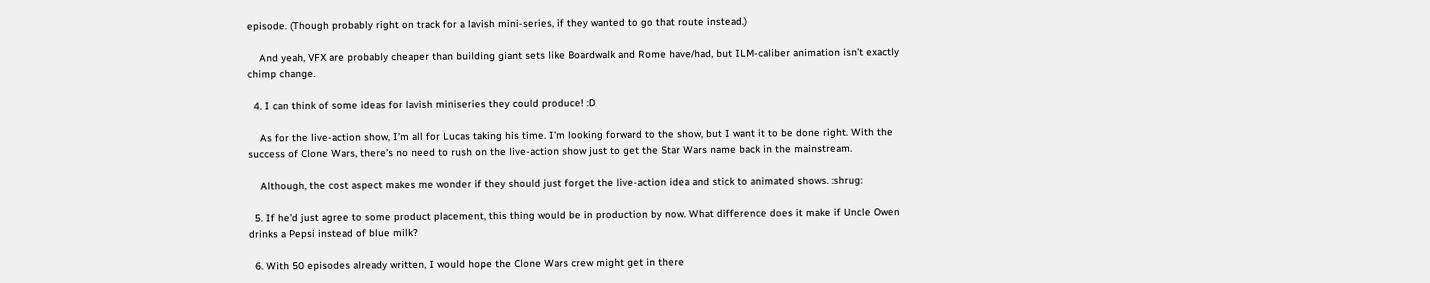episode. (Though probably right on track for a lavish mini-series, if they wanted to go that route instead.)

    And yeah, VFX are probably cheaper than building giant sets like Boardwalk and Rome have/had, but ILM-caliber animation isn’t exactly chimp change.

  4. I can think of some ideas for lavish miniseries they could produce! :D

    As for the live-action show, I’m all for Lucas taking his time. I’m looking forward to the show, but I want it to be done right. With the success of Clone Wars, there’s no need to rush on the live-action show just to get the Star Wars name back in the mainstream.

    Although, the cost aspect makes me wonder if they should just forget the live-action idea and stick to animated shows. :shrug:

  5. If he’d just agree to some product placement, this thing would be in production by now. What difference does it make if Uncle Owen drinks a Pepsi instead of blue milk?

  6. With 50 episodes already written, I would hope the Clone Wars crew might get in there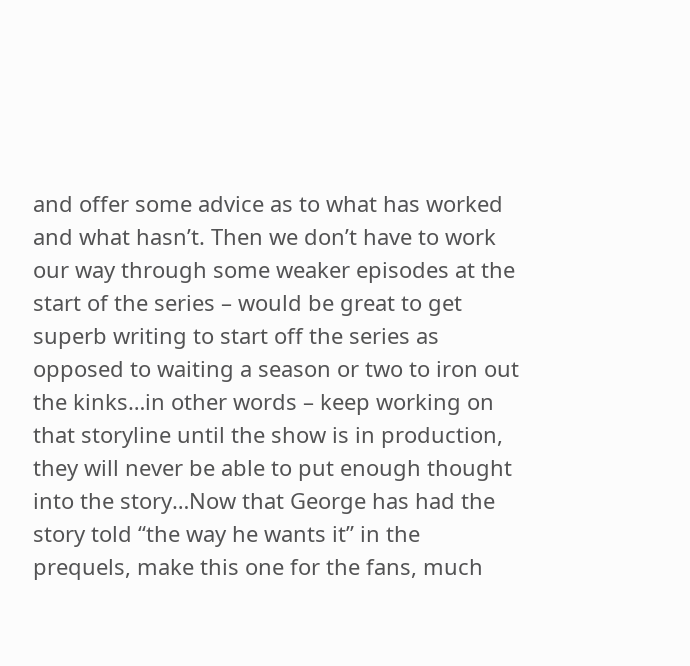and offer some advice as to what has worked and what hasn’t. Then we don’t have to work our way through some weaker episodes at the start of the series – would be great to get superb writing to start off the series as opposed to waiting a season or two to iron out the kinks…in other words – keep working on that storyline until the show is in production, they will never be able to put enough thought into the story…Now that George has had the story told “the way he wants it” in the prequels, make this one for the fans, much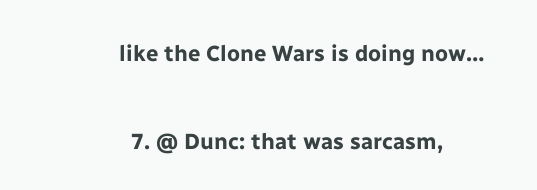like the Clone Wars is doing now…

  7. @ Dunc: that was sarcasm,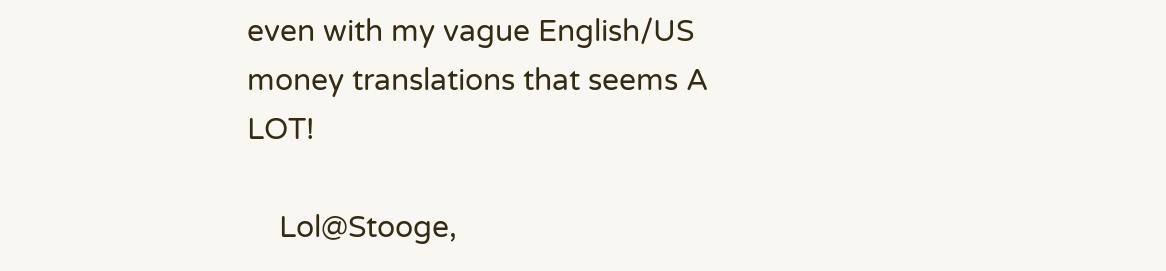even with my vague English/US money translations that seems A LOT!

    Lol@Stooge,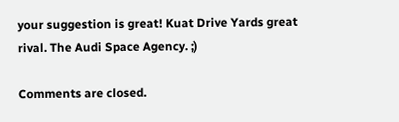your suggestion is great! Kuat Drive Yards great rival. The Audi Space Agency. ;)

Comments are closed.